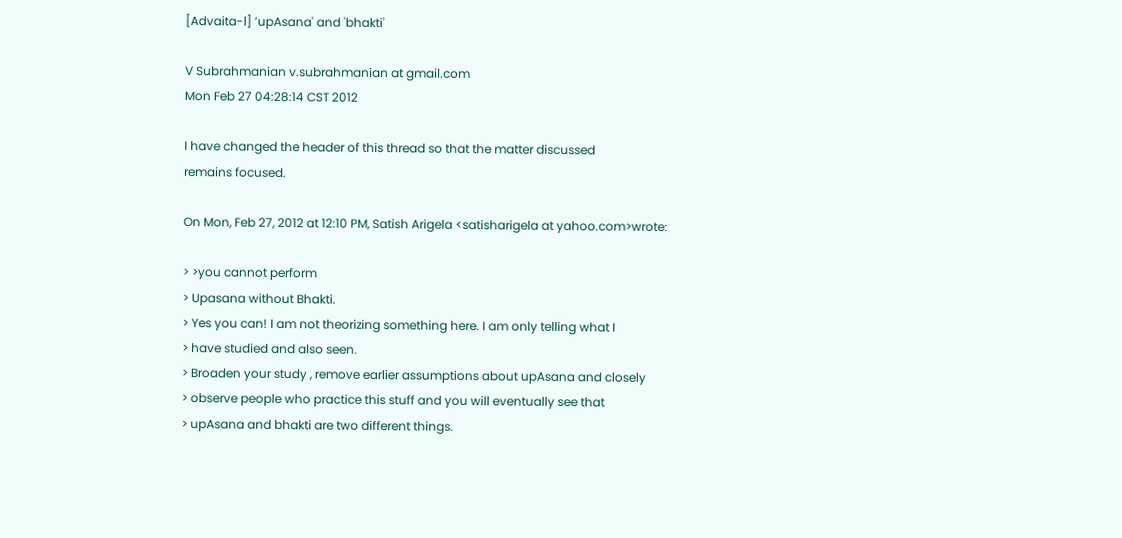[Advaita-l] ’upAsana' and 'bhakti'

V Subrahmanian v.subrahmanian at gmail.com
Mon Feb 27 04:28:14 CST 2012

I have changed the header of this thread so that the matter discussed
remains focused.

On Mon, Feb 27, 2012 at 12:10 PM, Satish Arigela <satisharigela at yahoo.com>wrote:

> >you cannot perform
> Upasana without Bhakti.
> Yes you can! I am not theorizing something here. I am only telling what I
> have studied and also seen.
> Broaden your study , remove earlier assumptions about upAsana and closely
> observe people who practice this stuff and you will eventually see that
> upAsana and bhakti are two different things.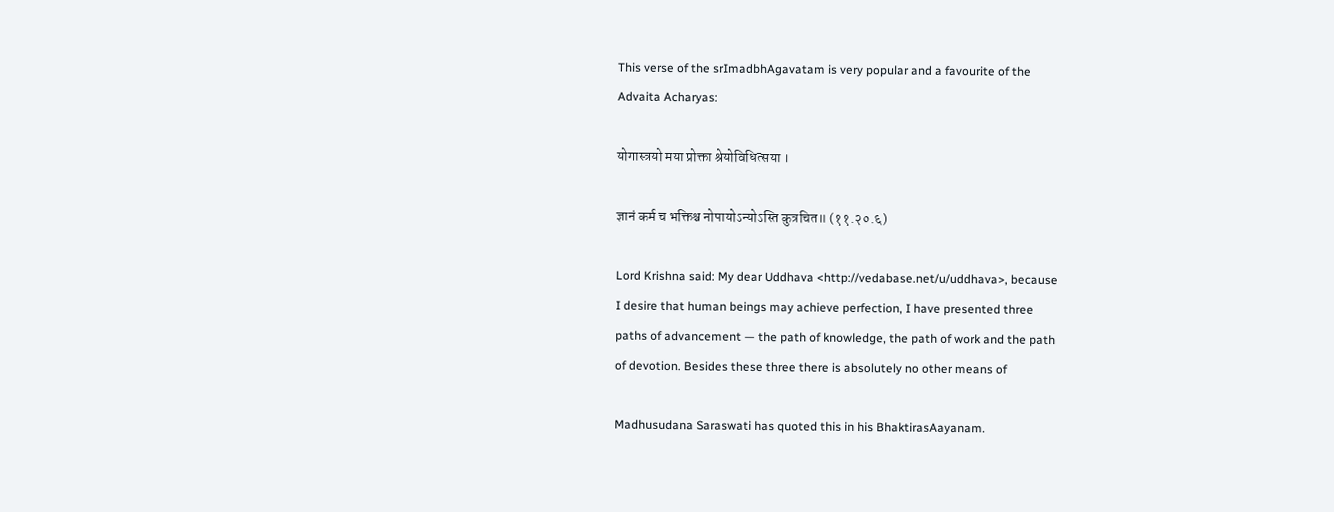This verse of the srImadbhAgavatam is very popular and a favourite of the
Advaita Acharyas:

योगास्त्रयो मया प्रोक्ता श्रेयोविधित्सया ।

ज्ञानं कर्म च भक्तिश्च नोपायोऽन्योऽस्ति कुत्रचित॥ (११.२०.६)

Lord Krishna said: My dear Uddhava <http://vedabase.net/u/uddhava>, because
I desire that human beings may achieve perfection, I have presented three
paths of advancement — the path of knowledge, the path of work and the path
of devotion. Besides these three there is absolutely no other means of

Madhusudana Saraswati has quoted this in his BhaktirasAayanam.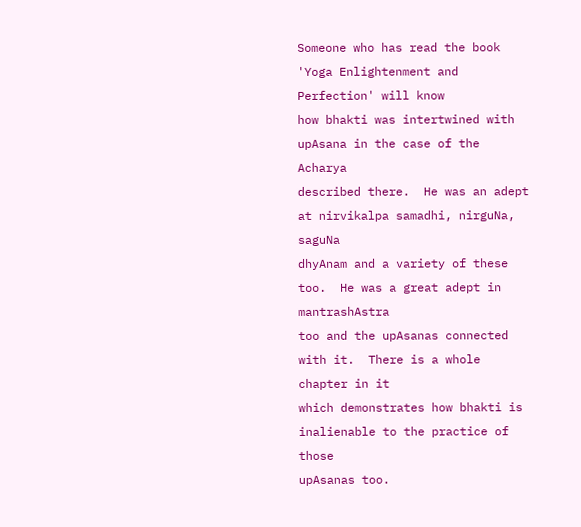Someone who has read the book 'Yoga Enlightenment and Perfection' will know
how bhakti was intertwined with upAsana in the case of the Acharya
described there.  He was an adept at nirvikalpa samadhi, nirguNa, saguNa
dhyAnam and a variety of these too.  He was a great adept in mantrashAstra
too and the upAsanas connected with it.  There is a whole chapter in it
which demonstrates how bhakti is inalienable to the practice of those
upAsanas too.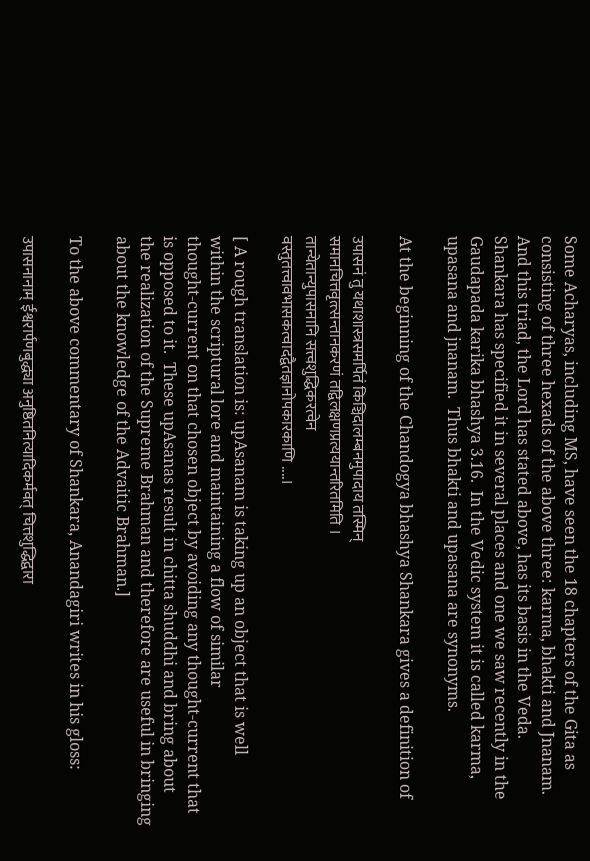Some Acharyas, including MS, have seen the 18 chapters of the Gita as
consisting of three hexads of the above three: karma, bhakti and Jnanam.
And this triad, the Lord has stated above, has its basis in the Veda.
Shankara has specified it in several places and one we saw recently in the
Gaudapada karika bhashya 3.16.  In the Vedic system it is called karma,
upasana and jnanam.  Thus bhakti and upasana are synonyms.

At the beginning of the Chandogya bhashya Shankara gives a definition of

उपासनं तु यथाशास्त्रसमर्पितं किञ्चिदालम्बनमुपादाय तस्मिन्
समानचित्तवृत्त्सन्तानकरणं तद्विलक्षणप्रत्ययान्तरितमिति ।
तान्येतान्युपासनानि सत्त्वशुद्धिकरत्वेन
वस्तुतत्त्वावभासकत्वादद्वैतज्ञानोपकारकाणि ....।

[ A rough translation is: upAsanam is taking up an object that is well
within the scriptural lore and maintaining a flow of similar
thought-current on that chosen object by avoiding any thought-current that
is opposed to it.  These upAsanas result in chitta shuddhi and bring about
the realization of the Supreme Brahman and therefore are useful in bringing
about the knowledge of the Advaitic Brahman.]

To the above commentary of Shankara, Anandagiri writes in his gloss:

उपासनानाम् ईश्वरार्पणबुद्ध्या अनुष्ठितनित्यादिकर्मवत् चित्तशुद्धिद्वारा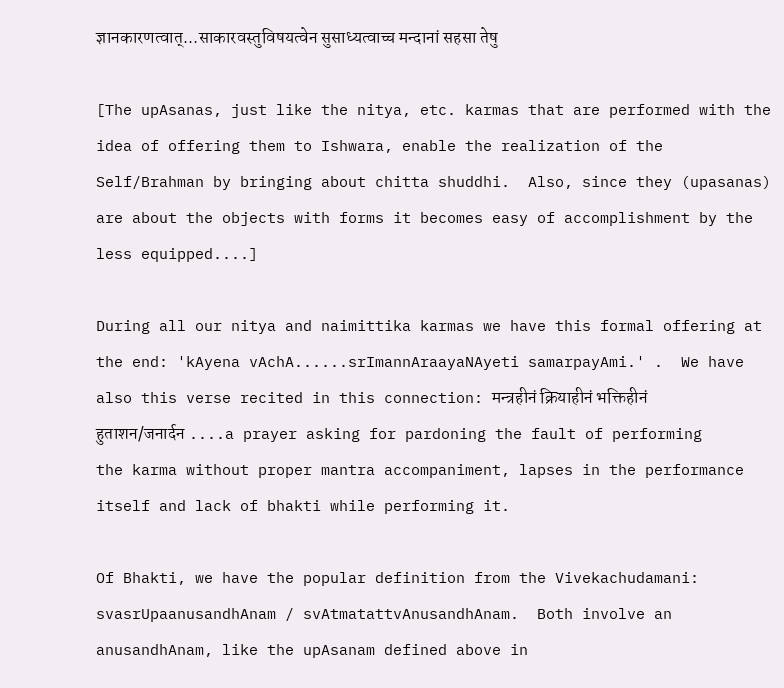ज्ञानकारणत्वात्...साकारवस्तुविषयत्वेन सुसाध्यत्वाच्च मन्दानां सहसा तेषु

[The upAsanas, just like the nitya, etc. karmas that are performed with the
idea of offering them to Ishwara, enable the realization of the
Self/Brahman by bringing about chitta shuddhi.  Also, since they (upasanas)
are about the objects with forms it becomes easy of accomplishment by the
less equipped....]

During all our nitya and naimittika karmas we have this formal offering at
the end: 'kAyena vAchA......srImannAraayaNAyeti samarpayAmi.' .  We have
also this verse recited in this connection: मन्त्रहीनं क्रियाहीनं भक्तिहीनं
हुताशन/जनार्दन ....a prayer asking for pardoning the fault of performing
the karma without proper mantra accompaniment, lapses in the performance
itself and lack of bhakti while performing it.

Of Bhakti, we have the popular definition from the Vivekachudamani:
svasrUpaanusandhAnam / svAtmatattvAnusandhAnam.  Both involve an
anusandhAnam, like the upAsanam defined above in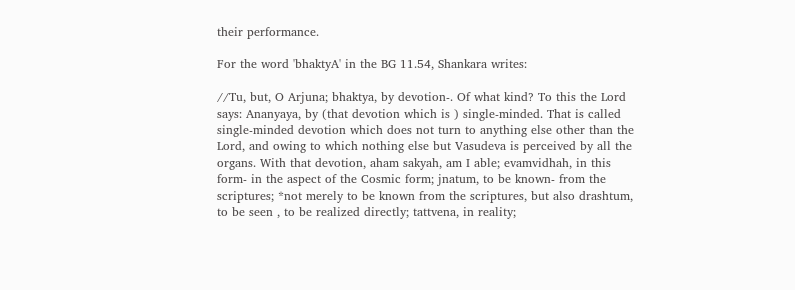their performance.

For the word 'bhaktyA' in the BG 11.54, Shankara writes:

//Tu, but, O Arjuna; bhaktya, by devotion-. Of what kind? To this the Lord
says: Ananyaya, by (that devotion which is ) single-minded. That is called
single-minded devotion which does not turn to anything else other than the
Lord, and owing to which nothing else but Vasudeva is perceived by all the
organs. With that devotion, aham sakyah, am I able; evamvidhah, in this
form- in the aspect of the Cosmic form; jnatum, to be known- from the
scriptures; *not merely to be known from the scriptures, but also drashtum,
to be seen , to be realized directly; tattvena, in reality;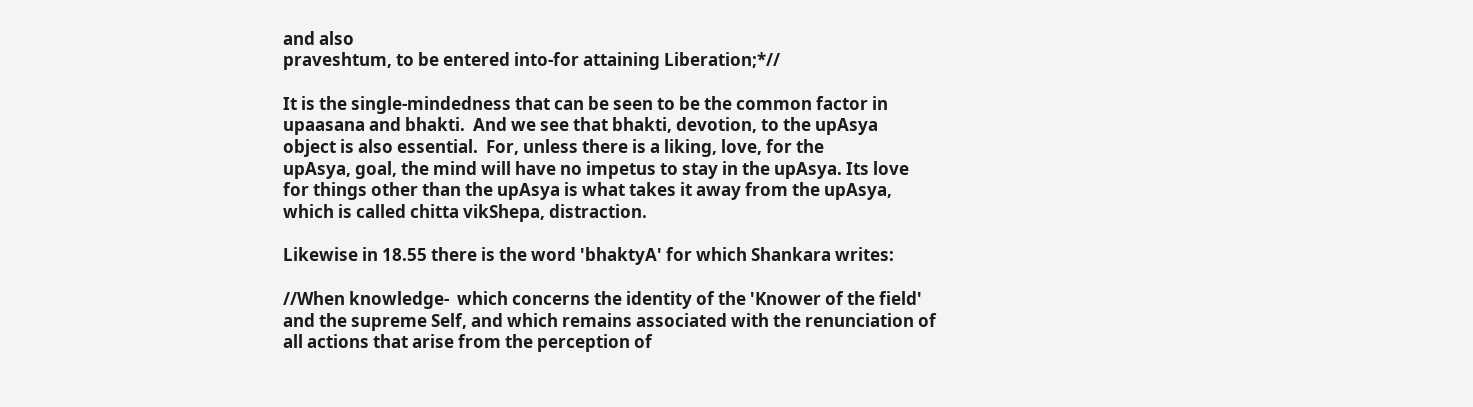and also
praveshtum, to be entered into-for attaining Liberation;*//

It is the single-mindedness that can be seen to be the common factor in
upaasana and bhakti.  And we see that bhakti, devotion, to the upAsya
object is also essential.  For, unless there is a liking, love, for the
upAsya, goal, the mind will have no impetus to stay in the upAsya. Its love
for things other than the upAsya is what takes it away from the upAsya,
which is called chitta vikShepa, distraction.

Likewise in 18.55 there is the word 'bhaktyA' for which Shankara writes:

//When knowledge-  which concerns the identity of the 'Knower of the field'
and the supreme Self, and which remains associated with the renunciation of
all actions that arise from the perception of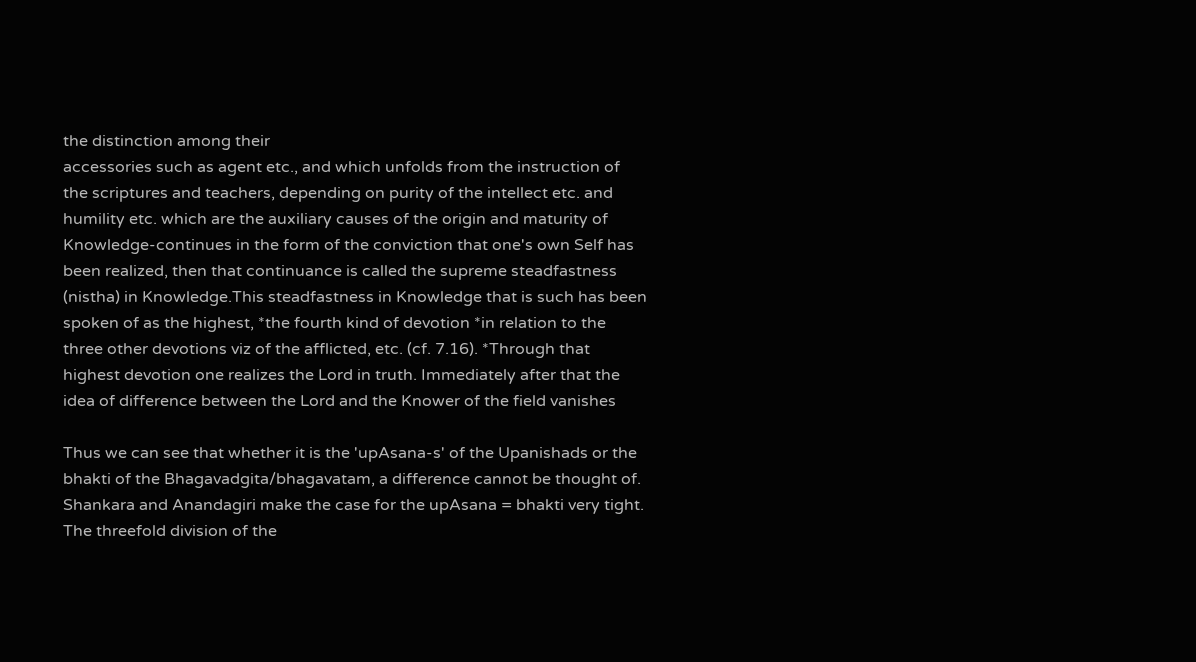the distinction among their
accessories such as agent etc., and which unfolds from the instruction of
the scriptures and teachers, depending on purity of the intellect etc. and
humility etc. which are the auxiliary causes of the origin and maturity of
Knowledge-continues in the form of the conviction that one's own Self has
been realized, then that continuance is called the supreme steadfastness
(nistha) in Knowledge.This steadfastness in Knowledge that is such has been
spoken of as the highest, *the fourth kind of devotion *in relation to the
three other devotions viz of the afflicted, etc. (cf. 7.16). *Through that
highest devotion one realizes the Lord in truth. Immediately after that the
idea of difference between the Lord and the Knower of the field vanishes

Thus we can see that whether it is the 'upAsana-s' of the Upanishads or the
bhakti of the Bhagavadgita/bhagavatam, a difference cannot be thought of.
Shankara and Anandagiri make the case for the upAsana = bhakti very tight.
The threefold division of the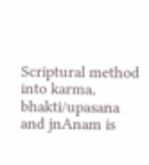Scriptural method into karma, bhakti/upasana
and jnAnam is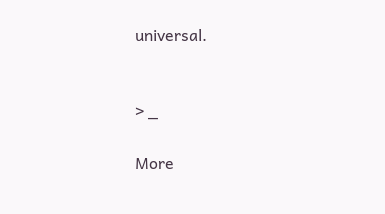universal.


> _

More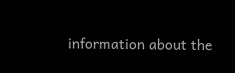information about the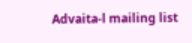Advaita-l mailing list